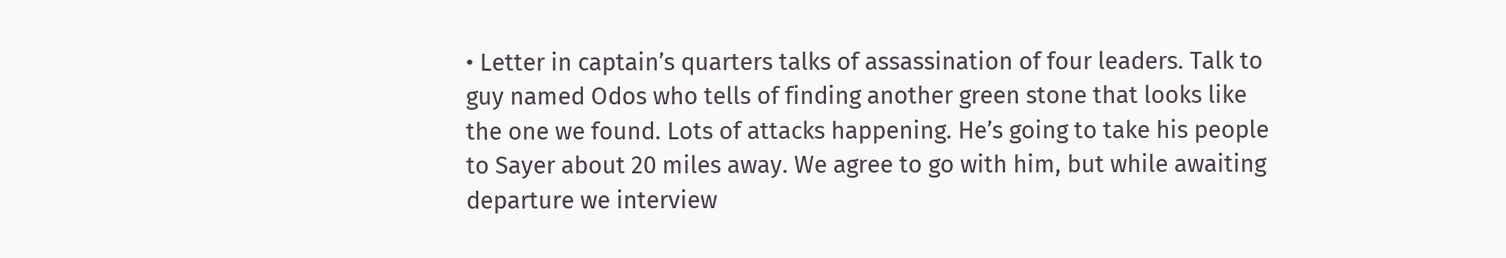• Letter in captain’s quarters talks of assassination of four leaders. Talk to guy named Odos who tells of finding another green stone that looks like the one we found. Lots of attacks happening. He’s going to take his people to Sayer about 20 miles away. We agree to go with him, but while awaiting departure we interview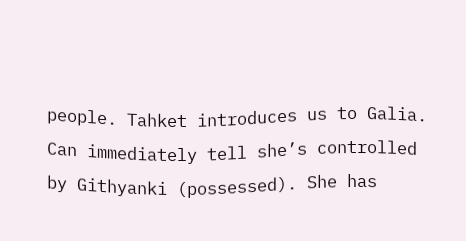people. Tahket introduces us to Galia. Can immediately tell she’s controlled by Githyanki (possessed). She has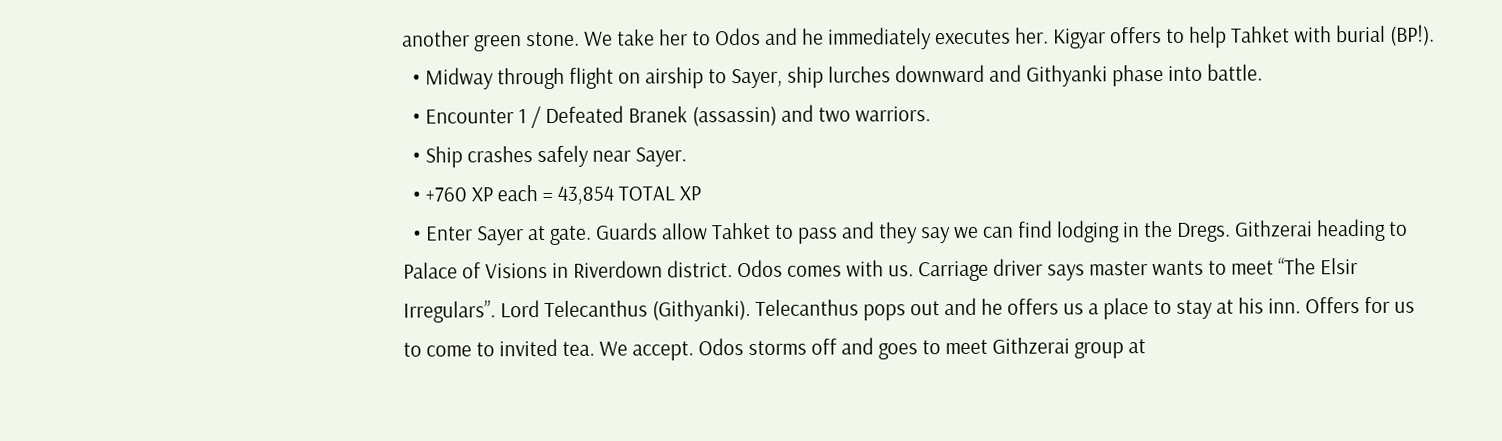another green stone. We take her to Odos and he immediately executes her. Kigyar offers to help Tahket with burial (BP!).
  • Midway through flight on airship to Sayer, ship lurches downward and Githyanki phase into battle.
  • Encounter 1 / Defeated Branek (assassin) and two warriors.
  • Ship crashes safely near Sayer.
  • +760 XP each = 43,854 TOTAL XP
  • Enter Sayer at gate. Guards allow Tahket to pass and they say we can find lodging in the Dregs. Githzerai heading to Palace of Visions in Riverdown district. Odos comes with us. Carriage driver says master wants to meet “The Elsir Irregulars”. Lord Telecanthus (Githyanki). Telecanthus pops out and he offers us a place to stay at his inn. Offers for us to come to invited tea. We accept. Odos storms off and goes to meet Githzerai group at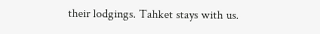their lodgings. Tahket stays with us.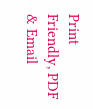Print Friendly, PDF & Email